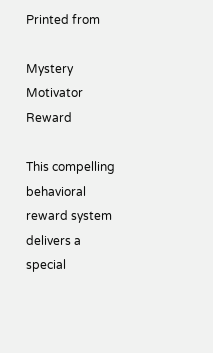Printed from

Mystery Motivator Reward

This compelling behavioral reward system delivers a special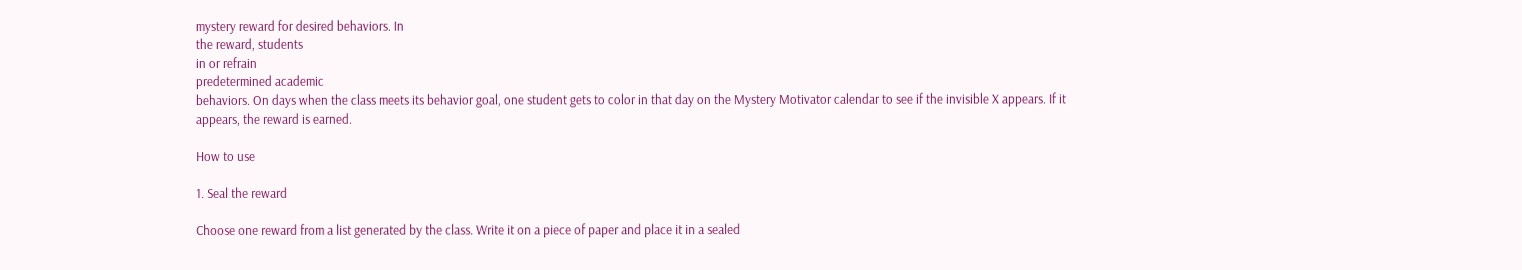mystery reward for desired behaviors. In
the reward, students
in or refrain
predetermined academic
behaviors. On days when the class meets its behavior goal, one student gets to color in that day on the Mystery Motivator calendar to see if the invisible X appears. If it appears, the reward is earned.

How to use

1. Seal the reward

Choose one reward from a list generated by the class. Write it on a piece of paper and place it in a sealed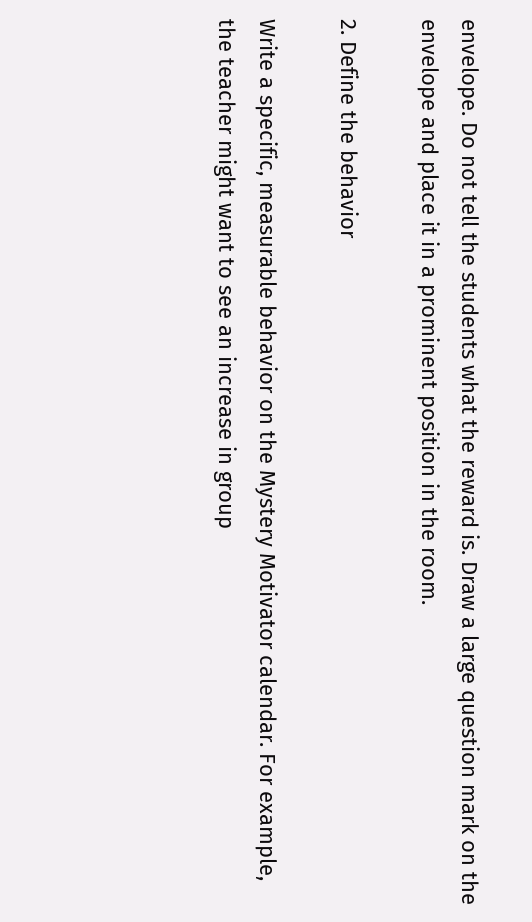envelope. Do not tell the students what the reward is. Draw a large question mark on the envelope and place it in a prominent position in the room.

2. Define the behavior

Write a specific, measurable behavior on the Mystery Motivator calendar. For example, the teacher might want to see an increase in group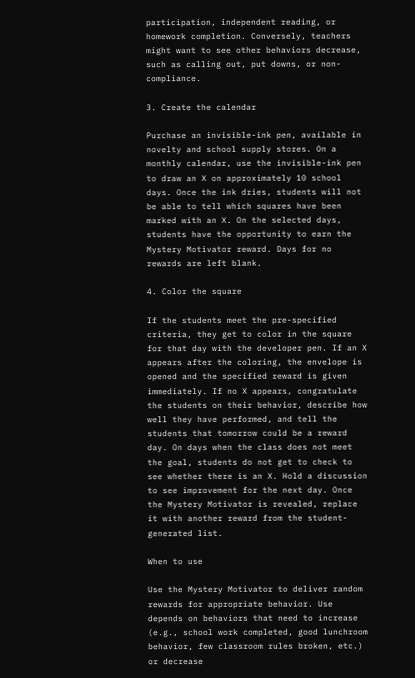participation, independent reading, or homework completion. Conversely, teachers might want to see other behaviors decrease, such as calling out, put downs, or non-compliance.

3. Create the calendar

Purchase an invisible-ink pen, available in novelty and school supply stores. On a monthly calendar, use the invisible-ink pen to draw an X on approximately 10 school days. Once the ink dries, students will not be able to tell which squares have been marked with an X. On the selected days, students have the opportunity to earn the Mystery Motivator reward. Days for no rewards are left blank.

4. Color the square

If the students meet the pre-specified criteria, they get to color in the square for that day with the developer pen. If an X appears after the coloring, the envelope is opened and the specified reward is given immediately. If no X appears, congratulate the students on their behavior, describe how well they have performed, and tell the students that tomorrow could be a reward day. On days when the class does not meet the goal, students do not get to check to see whether there is an X. Hold a discussion to see improvement for the next day. Once the Mystery Motivator is revealed, replace it with another reward from the student-generated list.

When to use

Use the Mystery Motivator to deliver random rewards for appropriate behavior. Use depends on behaviors that need to increase (e.g., school work completed, good lunchroom behavior, few classroom rules broken, etc.) or decrease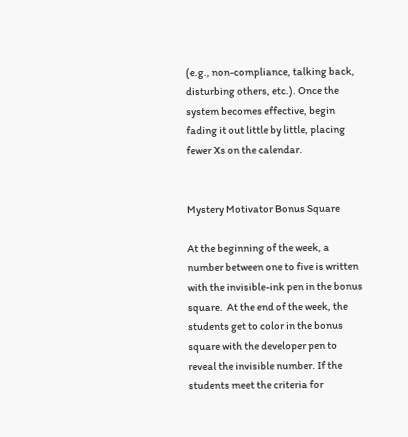(e.g., non-compliance, talking back, disturbing others, etc.). Once the system becomes effective, begin fading it out little by little, placing fewer Xs on the calendar.


Mystery Motivator Bonus Square

At the beginning of the week, a number between one to five is written with the invisible-ink pen in the bonus square.  At the end of the week, the students get to color in the bonus square with the developer pen to reveal the invisible number. If the students meet the criteria for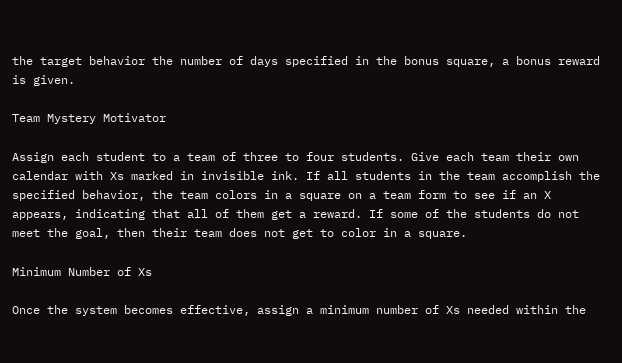the target behavior the number of days specified in the bonus square, a bonus reward is given.

Team Mystery Motivator

Assign each student to a team of three to four students. Give each team their own calendar with Xs marked in invisible ink. If all students in the team accomplish the specified behavior, the team colors in a square on a team form to see if an X appears, indicating that all of them get a reward. If some of the students do not meet the goal, then their team does not get to color in a square.

Minimum Number of Xs

Once the system becomes effective, assign a minimum number of Xs needed within the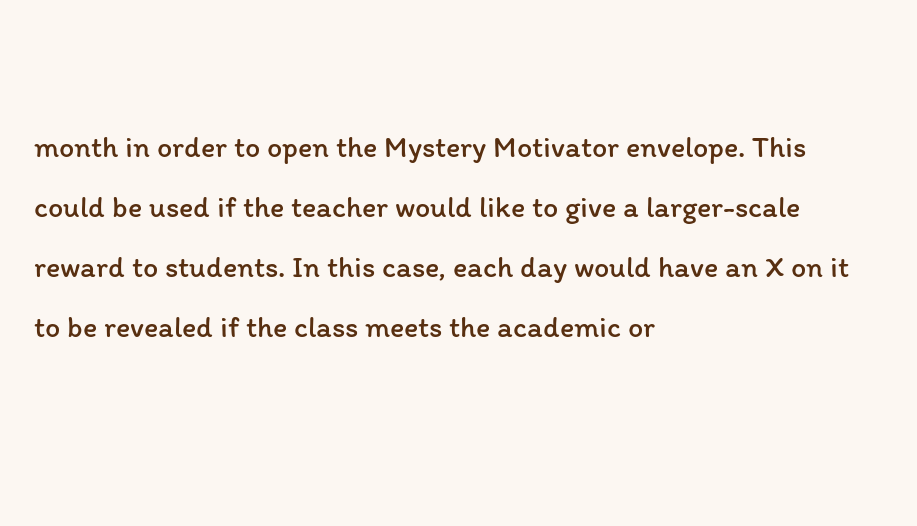month in order to open the Mystery Motivator envelope. This could be used if the teacher would like to give a larger-scale reward to students. In this case, each day would have an X on it to be revealed if the class meets the academic or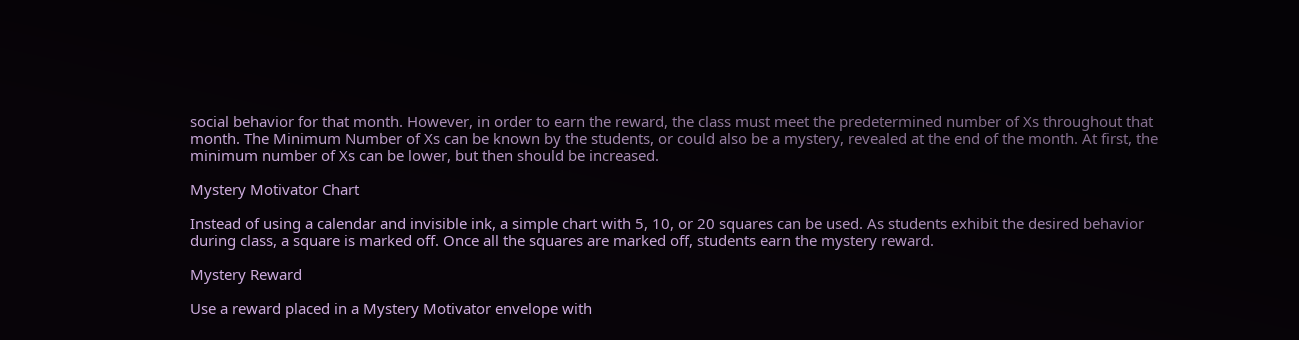social behavior for that month. However, in order to earn the reward, the class must meet the predetermined number of Xs throughout that month. The Minimum Number of Xs can be known by the students, or could also be a mystery, revealed at the end of the month. At first, the minimum number of Xs can be lower, but then should be increased.

Mystery Motivator Chart

Instead of using a calendar and invisible ink, a simple chart with 5, 10, or 20 squares can be used. As students exhibit the desired behavior during class, a square is marked off. Once all the squares are marked off, students earn the mystery reward.

Mystery Reward

Use a reward placed in a Mystery Motivator envelope with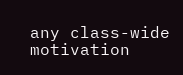any class-wide motivation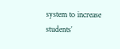system to increase students’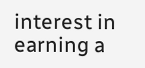interest in earning a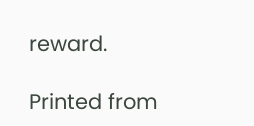reward.

Printed from